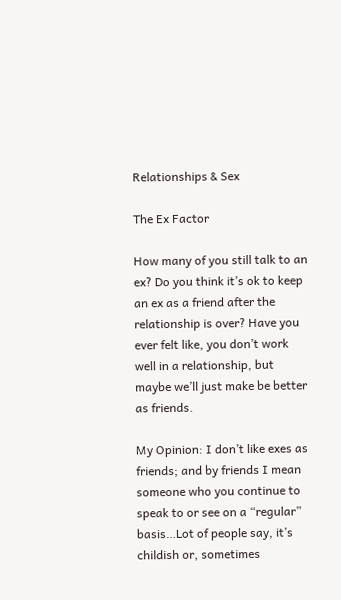Relationships & Sex

The Ex Factor

How many of you still talk to an ex? Do you think it’s ok to keep an ex as a friend after the relationship is over? Have you ever felt like, you don’t work well in a relationship, but maybe we’ll just make be better as friends.

My Opinion: I don’t like exes as friends; and by friends I mean someone who you continue to speak to or see on a “regular” basis…Lot of people say, it’s childish or, sometimes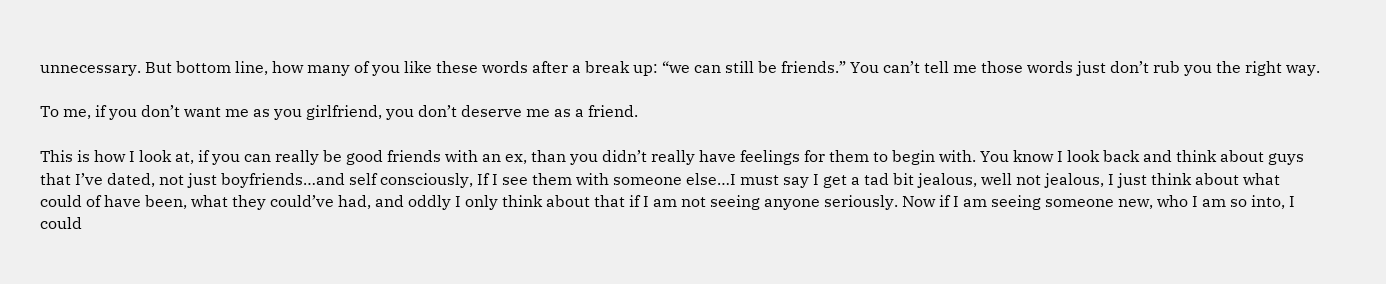unnecessary. But bottom line, how many of you like these words after a break up: “we can still be friends.” You can’t tell me those words just don’t rub you the right way.

To me, if you don’t want me as you girlfriend, you don’t deserve me as a friend.

This is how I look at, if you can really be good friends with an ex, than you didn’t really have feelings for them to begin with. You know I look back and think about guys that I’ve dated, not just boyfriends…and self consciously, If I see them with someone else…I must say I get a tad bit jealous, well not jealous, I just think about what could of have been, what they could’ve had, and oddly I only think about that if I am not seeing anyone seriously. Now if I am seeing someone new, who I am so into, I could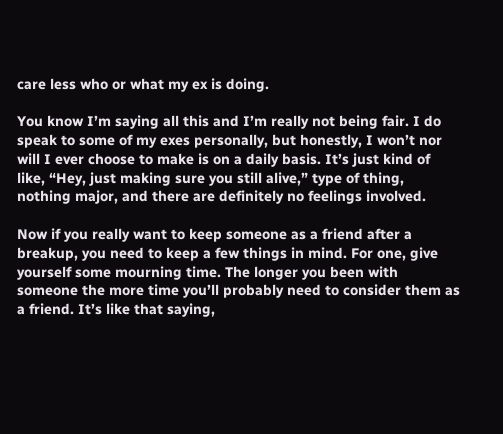care less who or what my ex is doing.

You know I’m saying all this and I’m really not being fair. I do speak to some of my exes personally, but honestly, I won’t nor will I ever choose to make is on a daily basis. It’s just kind of like, “Hey, just making sure you still alive,” type of thing, nothing major, and there are definitely no feelings involved.

Now if you really want to keep someone as a friend after a breakup, you need to keep a few things in mind. For one, give yourself some mourning time. The longer you been with someone the more time you’ll probably need to consider them as a friend. It’s like that saying,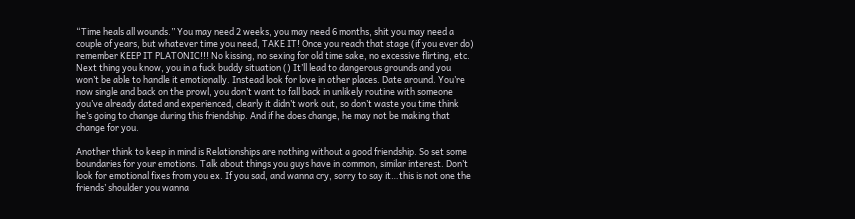“Time heals all wounds.” You may need 2 weeks, you may need 6 months, shit you may need a couple of years, but whatever time you need, TAKE IT! Once you reach that stage (if you ever do) remember KEEP IT PLATONIC!!! No kissing, no sexing for old time sake, no excessive flirting, etc.  Next thing you know, you in a fuck buddy situation () It’ll lead to dangerous grounds and you won’t be able to handle it emotionally. Instead look for love in other places. Date around. You’re now single and back on the prowl, you don’t want to fall back in unlikely routine with someone you’ve already dated and experienced, clearly it didn’t work out, so don’t waste you time think he’s going to change during this friendship. And if he does change, he may not be making that change for you.

Another think to keep in mind is Relationships are nothing without a good friendship. So set some boundaries for your emotions. Talk about things you guys have in common, similar interest. Don’t look for emotional fixes from you ex. If you sad, and wanna cry, sorry to say it…this is not one the friends’ shoulder you wanna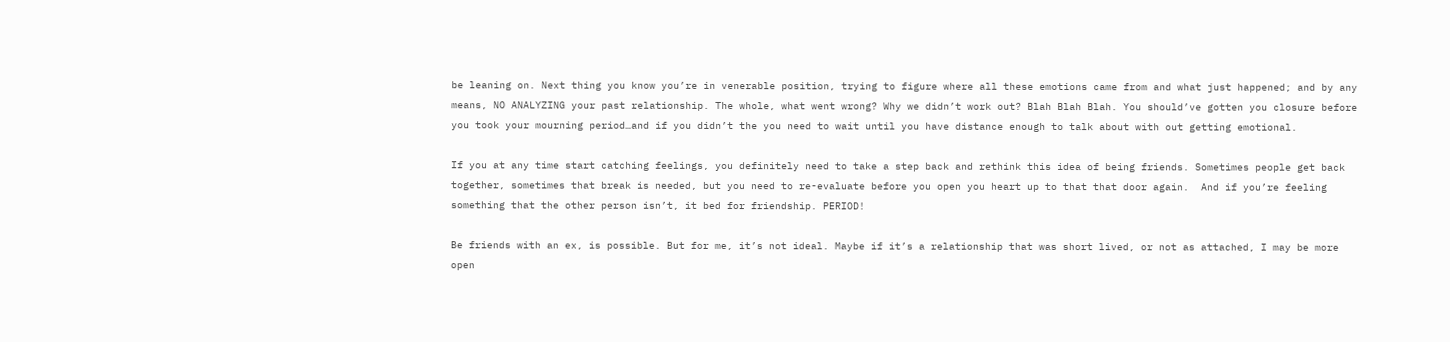be leaning on. Next thing you know you’re in venerable position, trying to figure where all these emotions came from and what just happened; and by any means, NO ANALYZING your past relationship. The whole, what went wrong? Why we didn’t work out? Blah Blah Blah. You should’ve gotten you closure before you took your mourning period…and if you didn’t the you need to wait until you have distance enough to talk about with out getting emotional.

If you at any time start catching feelings, you definitely need to take a step back and rethink this idea of being friends. Sometimes people get back together, sometimes that break is needed, but you need to re-evaluate before you open you heart up to that that door again.  And if you’re feeling something that the other person isn’t, it bed for friendship. PERIOD!

Be friends with an ex, is possible. But for me, it’s not ideal. Maybe if it’s a relationship that was short lived, or not as attached, I may be more open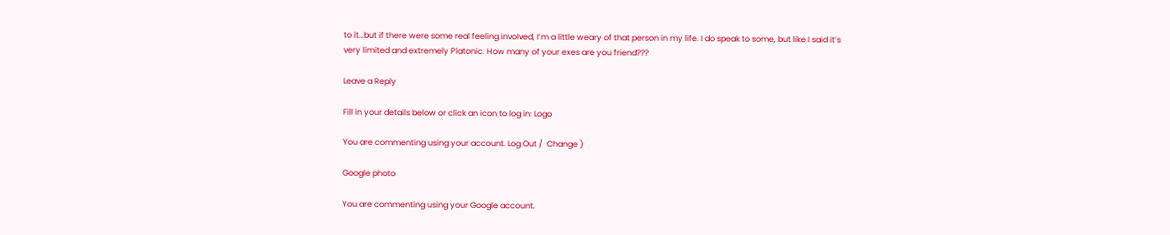to it…but if there were some real feeling involved, I’m a little weary of that person in my life. I do speak to some, but like I said it’s very limited and extremely Platonic. How many of your exes are you friend???

Leave a Reply

Fill in your details below or click an icon to log in: Logo

You are commenting using your account. Log Out /  Change )

Google photo

You are commenting using your Google account.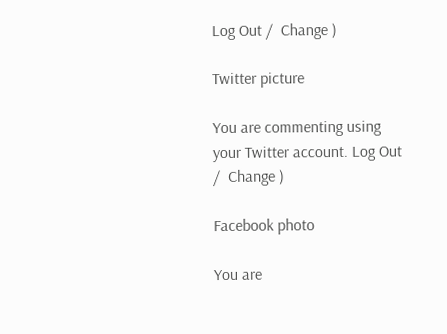Log Out /  Change )

Twitter picture

You are commenting using your Twitter account. Log Out /  Change )

Facebook photo

You are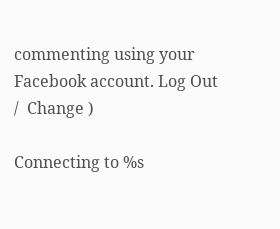commenting using your Facebook account. Log Out /  Change )

Connecting to %s